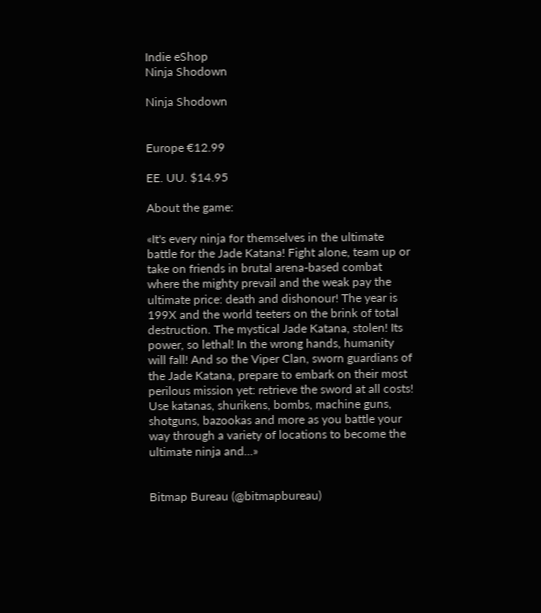Indie eShop
Ninja Shodown

Ninja Shodown


Europe €12.99

EE. UU. $14.95

About the game:

«It's every ninja for themselves in the ultimate battle for the Jade Katana! Fight alone, team up or take on friends in brutal arena-based combat where the mighty prevail and the weak pay the ultimate price: death and dishonour! The year is 199X and the world teeters on the brink of total destruction. The mystical Jade Katana, stolen! Its power, so lethal! In the wrong hands, humanity will fall! And so the Viper Clan, sworn guardians of the Jade Katana, prepare to embark on their most perilous mission yet: retrieve the sword at all costs! Use katanas, shurikens, bombs, machine guns, shotguns, bazookas and more as you battle your way through a variety of locations to become the ultimate ninja and...»


Bitmap Bureau (@bitmapbureau)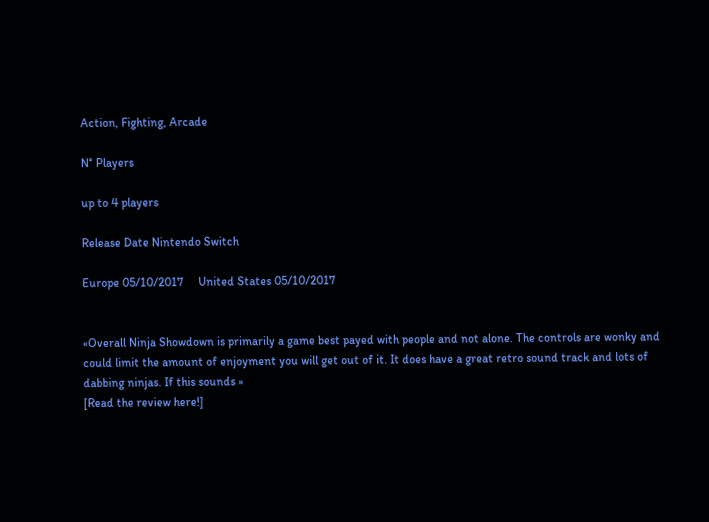Action, Fighting, Arcade

N° Players

up to 4 players

Release Date Nintendo Switch

Europe 05/10/2017     United States 05/10/2017


«Overall Ninja Showdown is primarily a game best payed with people and not alone. The controls are wonky and could limit the amount of enjoyment you will get out of it. It does have a great retro sound track and lots of dabbing ninjas. If this sounds »
[Read the review here!]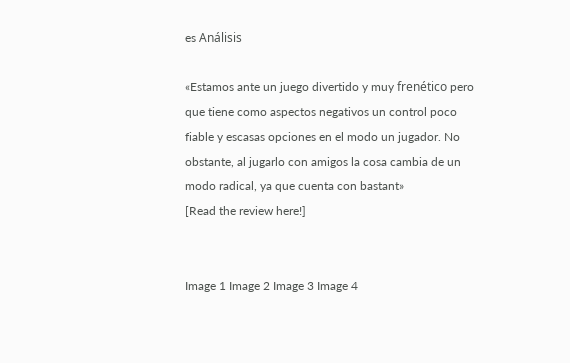es Análisis

«Estamos ante un juego divertido y muy frenético pero que tiene como aspectos negativos un control poco fiable y escasas opciones en el modo un jugador. No obstante, al jugarlo con amigos la cosa cambia de un modo radical, ya que cuenta con bastant»
[Read the review here!]


Image 1 Image 2 Image 3 Image 4